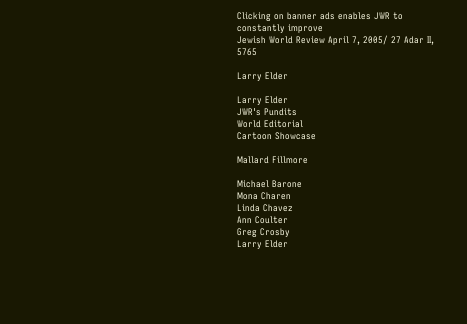Clicking on banner ads enables JWR to constantly improve
Jewish World Review April 7, 2005/ 27 Adar II, 5765

Larry Elder

Larry Elder
JWR's Pundits
World Editorial
Cartoon Showcase

Mallard Fillmore

Michael Barone
Mona Charen
Linda Chavez
Ann Coulter
Greg Crosby
Larry Elder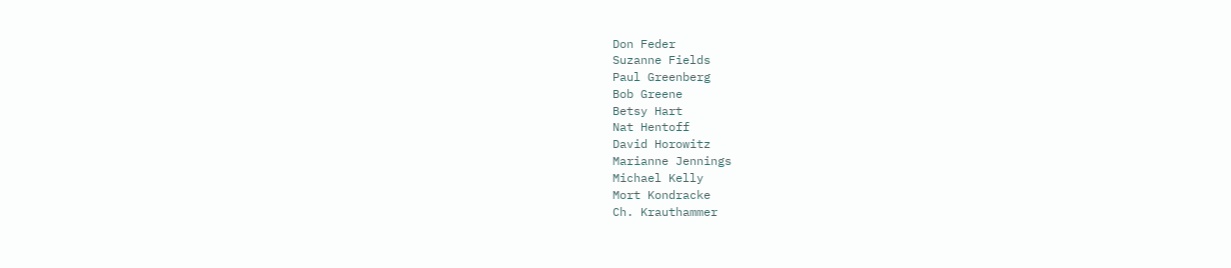Don Feder
Suzanne Fields
Paul Greenberg
Bob Greene
Betsy Hart
Nat Hentoff
David Horowitz
Marianne Jennings
Michael Kelly
Mort Kondracke
Ch. Krauthammer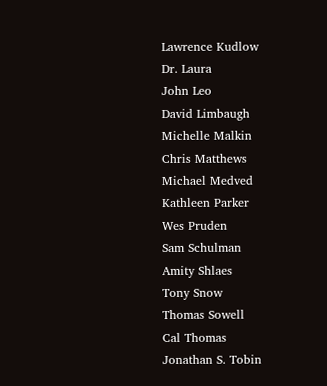Lawrence Kudlow
Dr. Laura
John Leo
David Limbaugh
Michelle Malkin
Chris Matthews
Michael Medved
Kathleen Parker
Wes Pruden
Sam Schulman
Amity Shlaes
Tony Snow
Thomas Sowell
Cal Thomas
Jonathan S. Tobin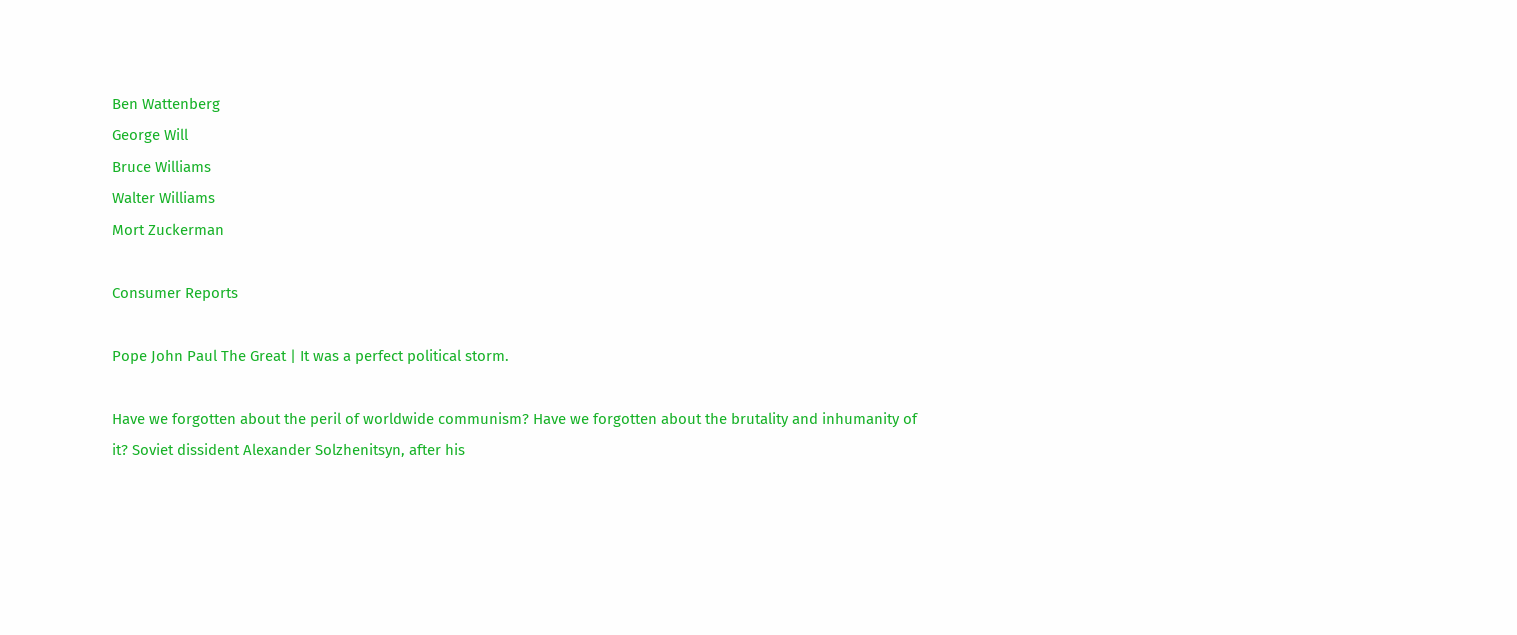Ben Wattenberg
George Will
Bruce Williams
Walter Williams
Mort Zuckerman

Consumer Reports

Pope John Paul The Great | It was a perfect political storm.

Have we forgotten about the peril of worldwide communism? Have we forgotten about the brutality and inhumanity of it? Soviet dissident Alexander Solzhenitsyn, after his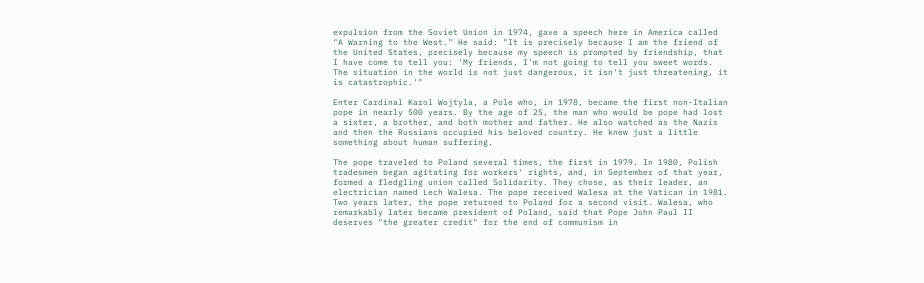expulsion from the Soviet Union in 1974, gave a speech here in America called "A Warning to the West." He said: "It is precisely because I am the friend of the United States, precisely because my speech is prompted by friendship, that I have come to tell you: 'My friends, I'm not going to tell you sweet words. The situation in the world is not just dangerous, it isn't just threatening, it is catastrophic.'"

Enter Cardinal Karol Wojtyla, a Pole who, in 1978, became the first non-Italian pope in nearly 500 years. By the age of 25, the man who would be pope had lost a sister, a brother, and both mother and father. He also watched as the Nazis and then the Russians occupied his beloved country. He knew just a little something about human suffering.

The pope traveled to Poland several times, the first in 1979. In 1980, Polish tradesmen began agitating for workers' rights, and, in September of that year, formed a fledgling union called Solidarity. They chose, as their leader, an electrician named Lech Walesa. The pope received Walesa at the Vatican in 1981. Two years later, the pope returned to Poland for a second visit. Walesa, who remarkably later became president of Poland, said that Pope John Paul II deserves "the greater credit" for the end of communism in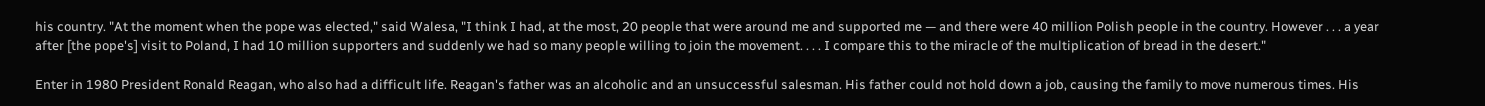his country. "At the moment when the pope was elected," said Walesa, "I think I had, at the most, 20 people that were around me and supported me — and there were 40 million Polish people in the country. However . . . a year after [the pope's] visit to Poland, I had 10 million supporters and suddenly we had so many people willing to join the movement. . . . I compare this to the miracle of the multiplication of bread in the desert."

Enter in 1980 President Ronald Reagan, who also had a difficult life. Reagan's father was an alcoholic and an unsuccessful salesman. His father could not hold down a job, causing the family to move numerous times. His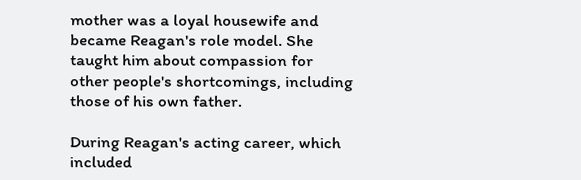mother was a loyal housewife and became Reagan's role model. She taught him about compassion for other people's shortcomings, including those of his own father.

During Reagan's acting career, which included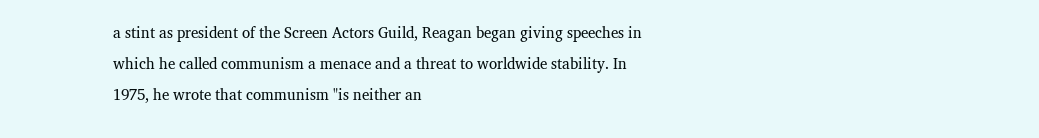a stint as president of the Screen Actors Guild, Reagan began giving speeches in which he called communism a menace and a threat to worldwide stability. In 1975, he wrote that communism "is neither an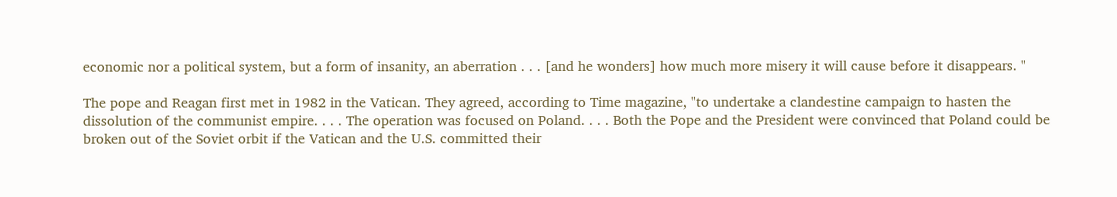economic nor a political system, but a form of insanity, an aberration . . . [and he wonders] how much more misery it will cause before it disappears. "

The pope and Reagan first met in 1982 in the Vatican. They agreed, according to Time magazine, "to undertake a clandestine campaign to hasten the dissolution of the communist empire. . . . The operation was focused on Poland. . . . Both the Pope and the President were convinced that Poland could be broken out of the Soviet orbit if the Vatican and the U.S. committed their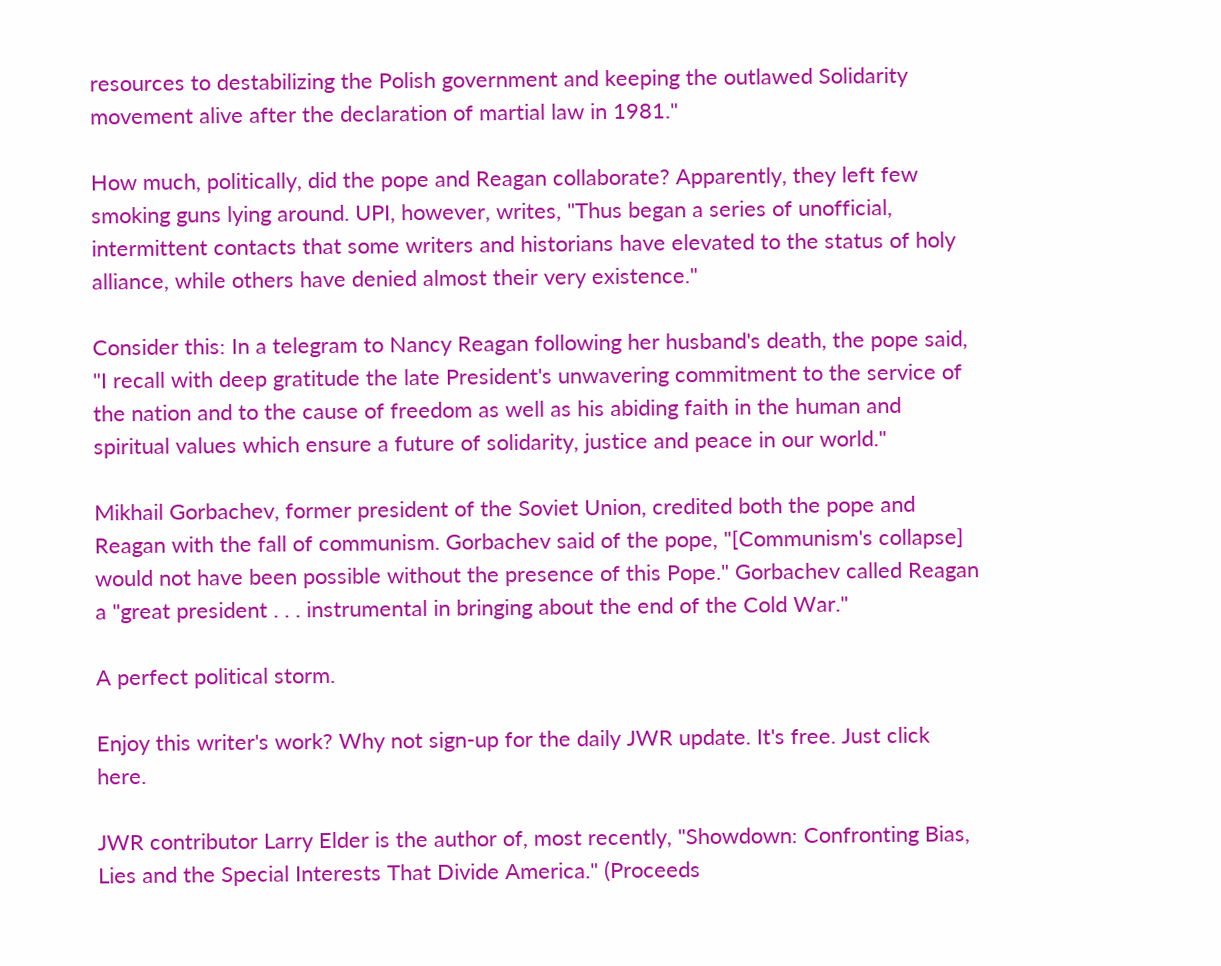resources to destabilizing the Polish government and keeping the outlawed Solidarity movement alive after the declaration of martial law in 1981."

How much, politically, did the pope and Reagan collaborate? Apparently, they left few smoking guns lying around. UPI, however, writes, "Thus began a series of unofficial, intermittent contacts that some writers and historians have elevated to the status of holy alliance, while others have denied almost their very existence."

Consider this: In a telegram to Nancy Reagan following her husband's death, the pope said, "I recall with deep gratitude the late President's unwavering commitment to the service of the nation and to the cause of freedom as well as his abiding faith in the human and spiritual values which ensure a future of solidarity, justice and peace in our world."

Mikhail Gorbachev, former president of the Soviet Union, credited both the pope and Reagan with the fall of communism. Gorbachev said of the pope, "[Communism's collapse] would not have been possible without the presence of this Pope." Gorbachev called Reagan a "great president . . . instrumental in bringing about the end of the Cold War."

A perfect political storm.

Enjoy this writer's work? Why not sign-up for the daily JWR update. It's free. Just click here.

JWR contributor Larry Elder is the author of, most recently, "Showdown: Confronting Bias, Lies and the Special Interests That Divide America." (Proceeds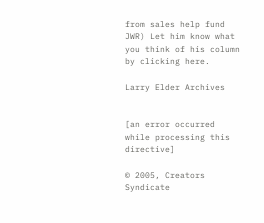from sales help fund JWR) Let him know what you think of his column by clicking here.

Larry Elder Archives


[an error occurred while processing this directive]

© 2005, Creators Syndicate